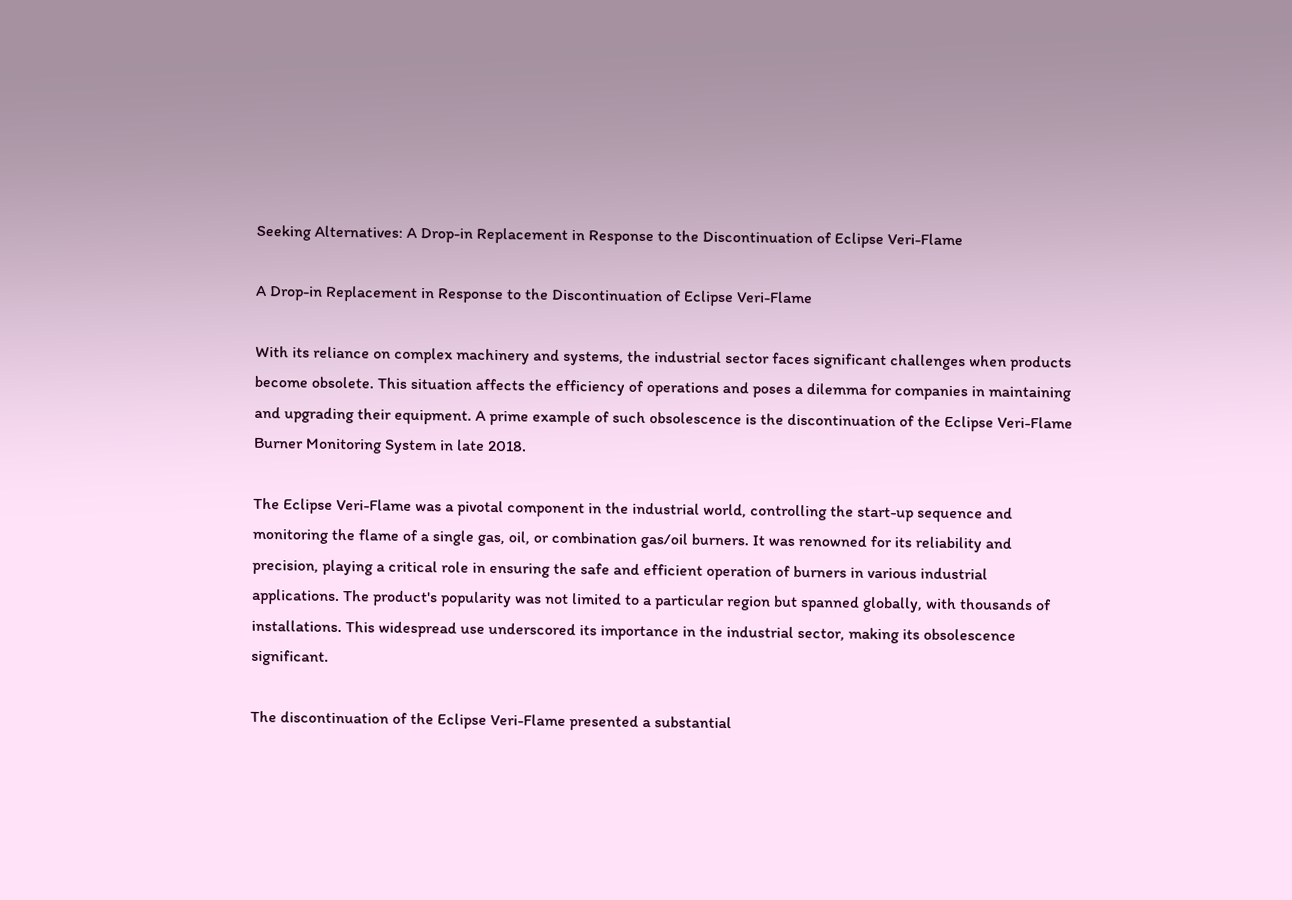Seeking Alternatives: A Drop-in Replacement in Response to the Discontinuation of Eclipse Veri-Flame

A Drop-in Replacement in Response to the Discontinuation of Eclipse Veri-Flame

With its reliance on complex machinery and systems, the industrial sector faces significant challenges when products become obsolete. This situation affects the efficiency of operations and poses a dilemma for companies in maintaining and upgrading their equipment. A prime example of such obsolescence is the discontinuation of the Eclipse Veri-Flame Burner Monitoring System in late 2018.

The Eclipse Veri-Flame was a pivotal component in the industrial world, controlling the start-up sequence and monitoring the flame of a single gas, oil, or combination gas/oil burners. It was renowned for its reliability and precision, playing a critical role in ensuring the safe and efficient operation of burners in various industrial applications. The product's popularity was not limited to a particular region but spanned globally, with thousands of installations. This widespread use underscored its importance in the industrial sector, making its obsolescence significant.

The discontinuation of the Eclipse Veri-Flame presented a substantial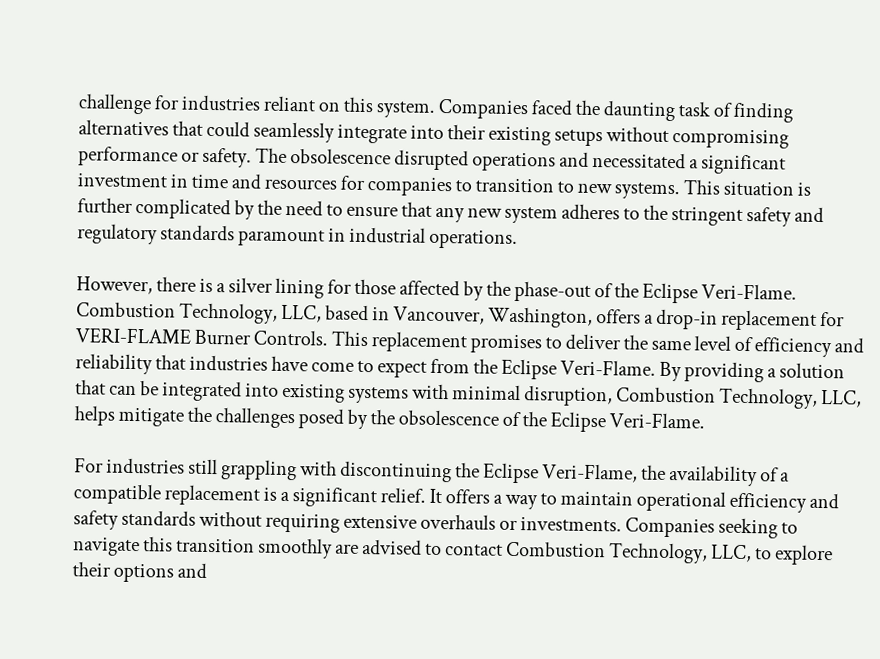challenge for industries reliant on this system. Companies faced the daunting task of finding alternatives that could seamlessly integrate into their existing setups without compromising performance or safety. The obsolescence disrupted operations and necessitated a significant investment in time and resources for companies to transition to new systems. This situation is further complicated by the need to ensure that any new system adheres to the stringent safety and regulatory standards paramount in industrial operations.

However, there is a silver lining for those affected by the phase-out of the Eclipse Veri-Flame. Combustion Technology, LLC, based in Vancouver, Washington, offers a drop-in replacement for VERI-FLAME Burner Controls. This replacement promises to deliver the same level of efficiency and reliability that industries have come to expect from the Eclipse Veri-Flame. By providing a solution that can be integrated into existing systems with minimal disruption, Combustion Technology, LLC, helps mitigate the challenges posed by the obsolescence of the Eclipse Veri-Flame.

For industries still grappling with discontinuing the Eclipse Veri-Flame, the availability of a compatible replacement is a significant relief. It offers a way to maintain operational efficiency and safety standards without requiring extensive overhauls or investments. Companies seeking to navigate this transition smoothly are advised to contact Combustion Technology, LLC, to explore their options and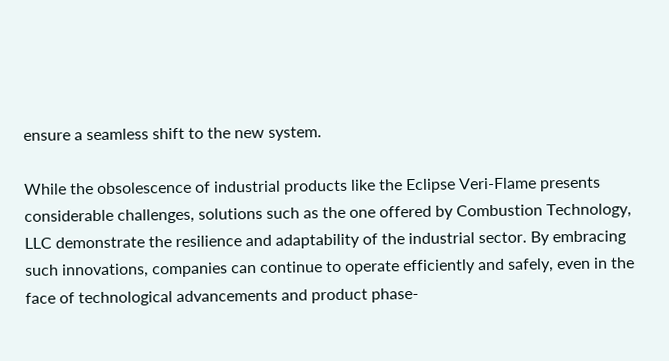ensure a seamless shift to the new system.

While the obsolescence of industrial products like the Eclipse Veri-Flame presents considerable challenges, solutions such as the one offered by Combustion Technology, LLC demonstrate the resilience and adaptability of the industrial sector. By embracing such innovations, companies can continue to operate efficiently and safely, even in the face of technological advancements and product phase-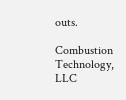outs.

Combustion Technology, LLC